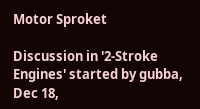Motor Sproket

Discussion in '2-Stroke Engines' started by gubba, Dec 18,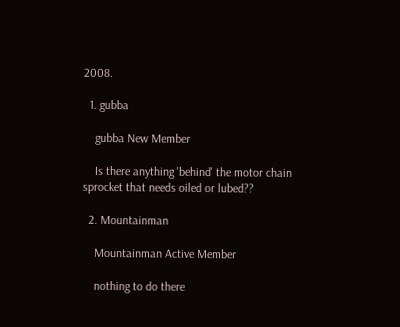2008.

  1. gubba

    gubba New Member

    Is there anything 'behind' the motor chain sprocket that needs oiled or lubed??

  2. Mountainman

    Mountainman Active Member

    nothing to do there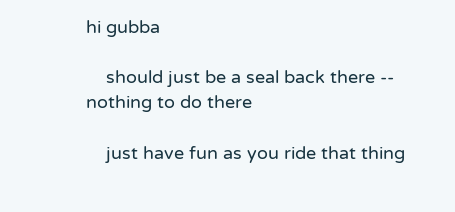hi gubba

    should just be a seal back there -- nothing to do there

    just have fun as you ride that thing